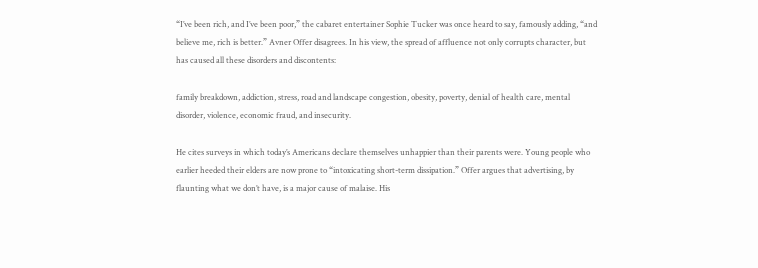“I’ve been rich, and I’ve been poor,” the cabaret entertainer Sophie Tucker was once heard to say, famously adding, “and believe me, rich is better.” Avner Offer disagrees. In his view, the spread of affluence not only corrupts character, but has caused all these disorders and discontents:

family breakdown, addiction, stress, road and landscape congestion, obesity, poverty, denial of health care, mental disorder, violence, economic fraud, and insecurity.

He cites surveys in which today’s Americans declare themselves unhappier than their parents were. Young people who earlier heeded their elders are now prone to “intoxicating short-term dissipation.” Offer argues that advertising, by flaunting what we don’t have, is a major cause of malaise. His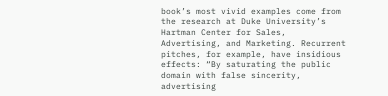book’s most vivid examples come from the research at Duke University’s Hartman Center for Sales, Advertising, and Marketing. Recurrent pitches, for example, have insidious effects: “By saturating the public domain with false sincerity, advertising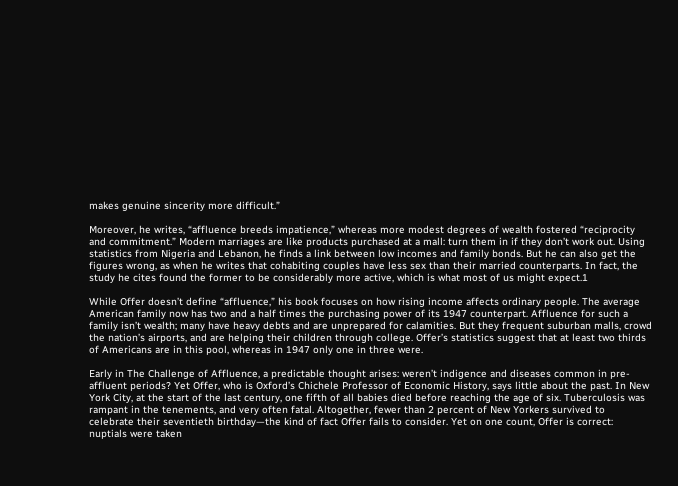makes genuine sincerity more difficult.”

Moreover, he writes, “affluence breeds impatience,” whereas more modest degrees of wealth fostered “reciprocity and commitment.” Modern marriages are like products purchased at a mall: turn them in if they don’t work out. Using statistics from Nigeria and Lebanon, he finds a link between low incomes and family bonds. But he can also get the figures wrong, as when he writes that cohabiting couples have less sex than their married counterparts. In fact, the study he cites found the former to be considerably more active, which is what most of us might expect.1

While Offer doesn’t define “affluence,” his book focuses on how rising income affects ordinary people. The average American family now has two and a half times the purchasing power of its 1947 counterpart. Affluence for such a family isn’t wealth; many have heavy debts and are unprepared for calamities. But they frequent suburban malls, crowd the nation’s airports, and are helping their children through college. Offer’s statistics suggest that at least two thirds of Americans are in this pool, whereas in 1947 only one in three were.

Early in The Challenge of Affluence, a predictable thought arises: weren’t indigence and diseases common in pre-affluent periods? Yet Offer, who is Oxford’s Chichele Professor of Economic History, says little about the past. In New York City, at the start of the last century, one fifth of all babies died before reaching the age of six. Tuberculosis was rampant in the tenements, and very often fatal. Altogether, fewer than 2 percent of New Yorkers survived to celebrate their seventieth birthday—the kind of fact Offer fails to consider. Yet on one count, Offer is correct: nuptials were taken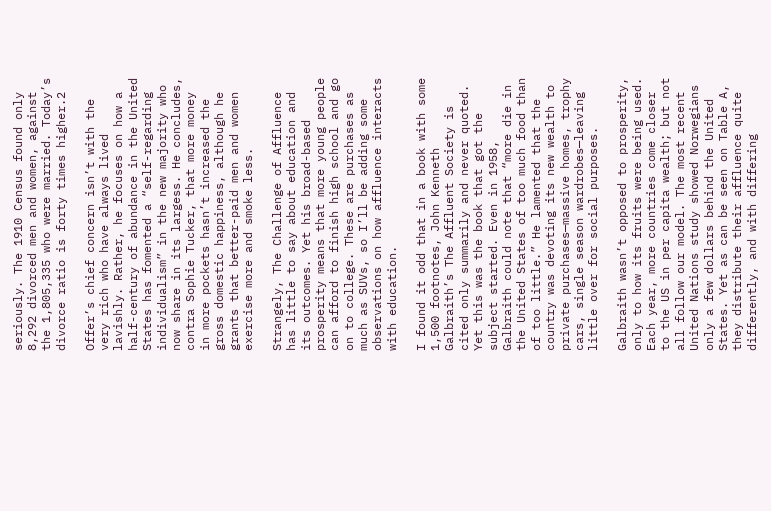seriously. The 1910 Census found only 8,292 divorced men and women, against the 1,805,335 who were married. Today’s divorce ratio is forty times higher.2

Offer’s chief concern isn’t with the very rich who have always lived lavishly. Rather, he focuses on how a half-century of abundance in the United States has fomented a “self-regarding individualism” in the new majority who now share in its largess. He concludes, contra Sophie Tucker, that more money in more pockets hasn’t increased the gross domestic happiness, although he grants that better-paid men and women exercise more and smoke less.

Strangely, The Challenge of Affluence has little to say about education and its outcomes. Yet his broad-based prosperity means that more young people can afford to finish high school and go on to college. These are purchases as much as SUVs, so I’ll be adding some observations on how affluence interacts with education.

I found it odd that in a book with some 1,500 footnotes, John Kenneth Galbraith’s The Affluent Society is cited only summarily and never quoted. Yet this was the book that got the subject started. Even in 1958, Galbraith could note that “more die in the United States of too much food than of too little.” He lamented that the country was devoting its new wealth to private purchases—massive homes, trophy cars, single season wardrobes—leaving little over for social purposes.

Galbraith wasn’t opposed to prosperity, only to how its fruits were being used. Each year, more countries come closer to the US in per capita wealth; but not all follow our model. The most recent United Nations study showed Norwegians only a few dollars behind the United States. Yet as can be seen on Table A, they distribute their affluence quite differently, and with differing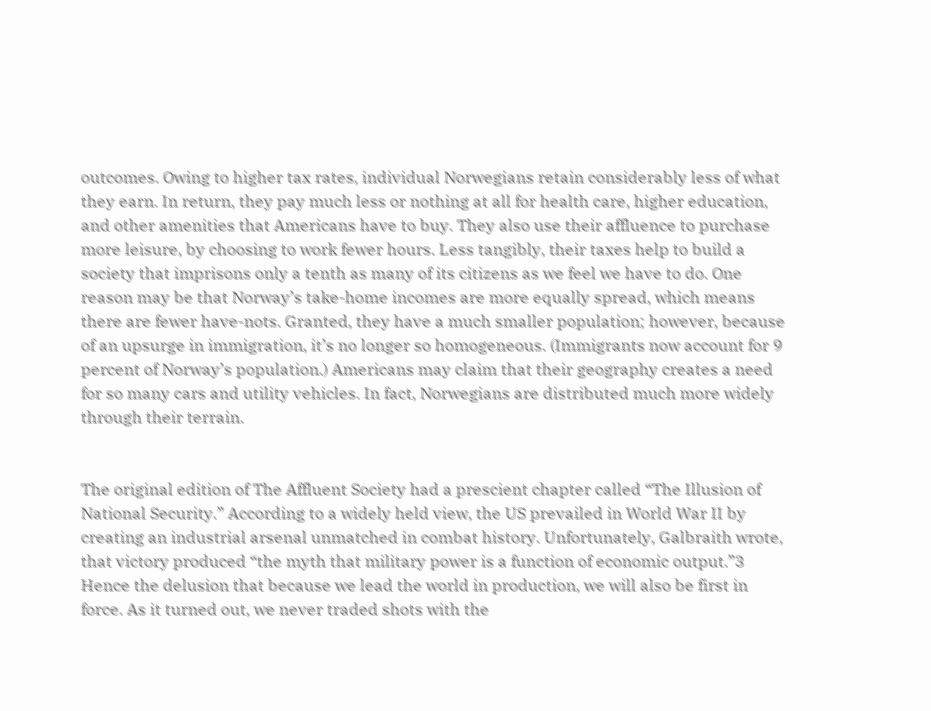outcomes. Owing to higher tax rates, individual Norwegians retain considerably less of what they earn. In return, they pay much less or nothing at all for health care, higher education, and other amenities that Americans have to buy. They also use their affluence to purchase more leisure, by choosing to work fewer hours. Less tangibly, their taxes help to build a society that imprisons only a tenth as many of its citizens as we feel we have to do. One reason may be that Norway’s take-home incomes are more equally spread, which means there are fewer have-nots. Granted, they have a much smaller population; however, because of an upsurge in immigration, it’s no longer so homogeneous. (Immigrants now account for 9 percent of Norway’s population.) Americans may claim that their geography creates a need for so many cars and utility vehicles. In fact, Norwegians are distributed much more widely through their terrain.


The original edition of The Affluent Society had a prescient chapter called “The Illusion of National Security.” According to a widely held view, the US prevailed in World War II by creating an industrial arsenal unmatched in combat history. Unfortunately, Galbraith wrote, that victory produced “the myth that military power is a function of economic output.”3 Hence the delusion that because we lead the world in production, we will also be first in force. As it turned out, we never traded shots with the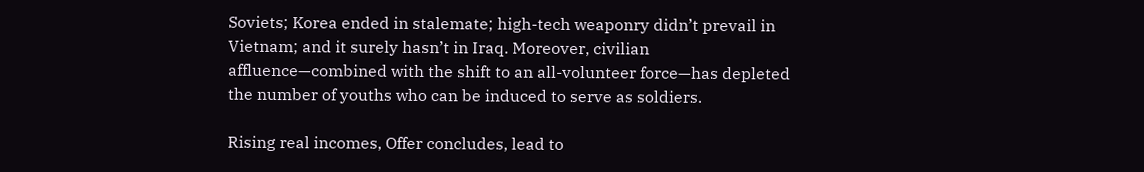Soviets; Korea ended in stalemate; high-tech weaponry didn’t prevail in Vietnam; and it surely hasn’t in Iraq. Moreover, civilian affluence—combined with the shift to an all-volunteer force—has depleted the number of youths who can be induced to serve as soldiers.

Rising real incomes, Offer concludes, lead to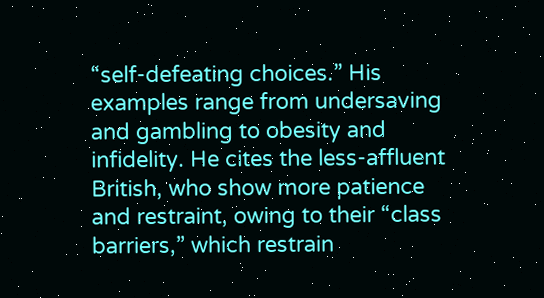“self-defeating choices.” His examples range from undersaving and gambling to obesity and infidelity. He cites the less-affluent British, who show more patience and restraint, owing to their “class barriers,” which restrain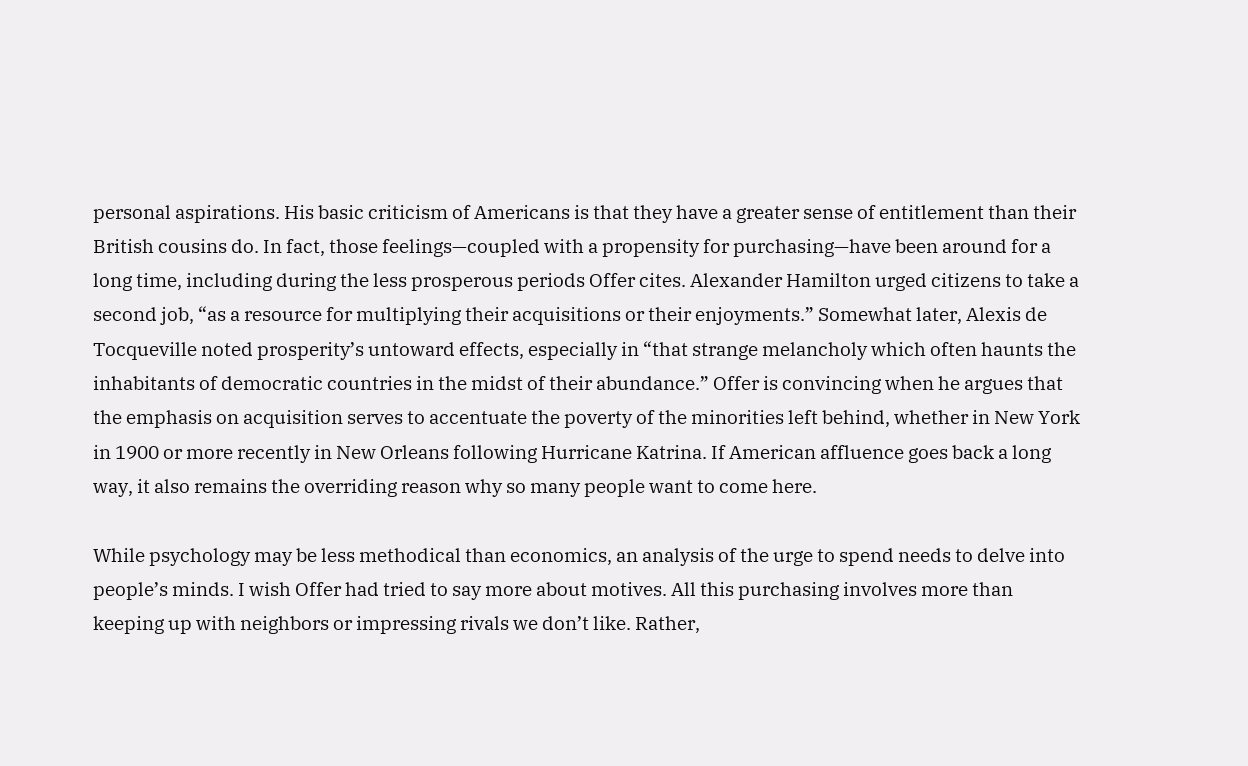personal aspirations. His basic criticism of Americans is that they have a greater sense of entitlement than their British cousins do. In fact, those feelings—coupled with a propensity for purchasing—have been around for a long time, including during the less prosperous periods Offer cites. Alexander Hamilton urged citizens to take a second job, “as a resource for multiplying their acquisitions or their enjoyments.” Somewhat later, Alexis de Tocqueville noted prosperity’s untoward effects, especially in “that strange melancholy which often haunts the inhabitants of democratic countries in the midst of their abundance.” Offer is convincing when he argues that the emphasis on acquisition serves to accentuate the poverty of the minorities left behind, whether in New York in 1900 or more recently in New Orleans following Hurricane Katrina. If American affluence goes back a long way, it also remains the overriding reason why so many people want to come here.

While psychology may be less methodical than economics, an analysis of the urge to spend needs to delve into people’s minds. I wish Offer had tried to say more about motives. All this purchasing involves more than keeping up with neighbors or impressing rivals we don’t like. Rather,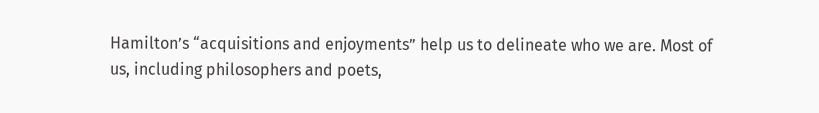Hamilton’s “acquisitions and enjoyments” help us to delineate who we are. Most of us, including philosophers and poets,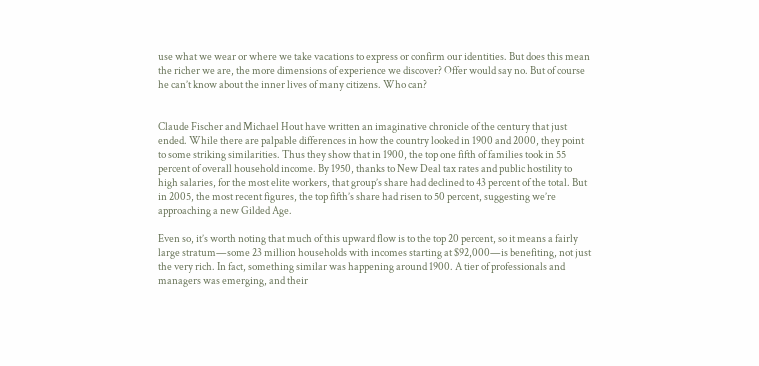use what we wear or where we take vacations to express or confirm our identities. But does this mean the richer we are, the more dimensions of experience we discover? Offer would say no. But of course he can’t know about the inner lives of many citizens. Who can?


Claude Fischer and Michael Hout have written an imaginative chronicle of the century that just ended. While there are palpable differences in how the country looked in 1900 and 2000, they point to some striking similarities. Thus they show that in 1900, the top one fifth of families took in 55 percent of overall household income. By 1950, thanks to New Deal tax rates and public hostility to high salaries, for the most elite workers, that group’s share had declined to 43 percent of the total. But in 2005, the most recent figures, the top fifth’s share had risen to 50 percent, suggesting we’re approaching a new Gilded Age.

Even so, it’s worth noting that much of this upward flow is to the top 20 percent, so it means a fairly large stratum—some 23 million households with incomes starting at $92,000—is benefiting, not just the very rich. In fact, something similar was happening around 1900. A tier of professionals and managers was emerging, and their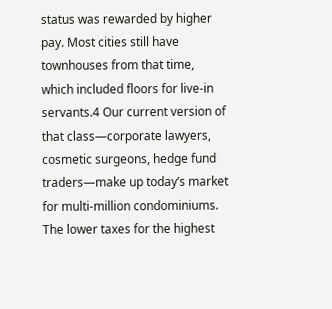status was rewarded by higher pay. Most cities still have townhouses from that time, which included floors for live-in servants.4 Our current version of that class—corporate lawyers, cosmetic surgeons, hedge fund traders—make up today’s market for multi-million condominiums. The lower taxes for the highest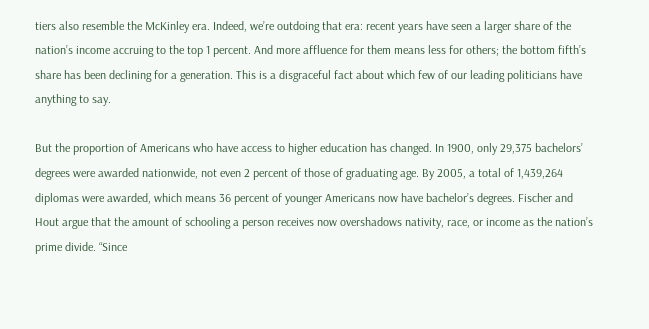tiers also resemble the McKinley era. Indeed, we’re outdoing that era: recent years have seen a larger share of the nation’s income accruing to the top 1 percent. And more affluence for them means less for others; the bottom fifth’s share has been declining for a generation. This is a disgraceful fact about which few of our leading politicians have anything to say.

But the proportion of Americans who have access to higher education has changed. In 1900, only 29,375 bachelors’ degrees were awarded nationwide, not even 2 percent of those of graduating age. By 2005, a total of 1,439,264 diplomas were awarded, which means 36 percent of younger Americans now have bachelor’s degrees. Fischer and Hout argue that the amount of schooling a person receives now overshadows nativity, race, or income as the nation’s prime divide. “Since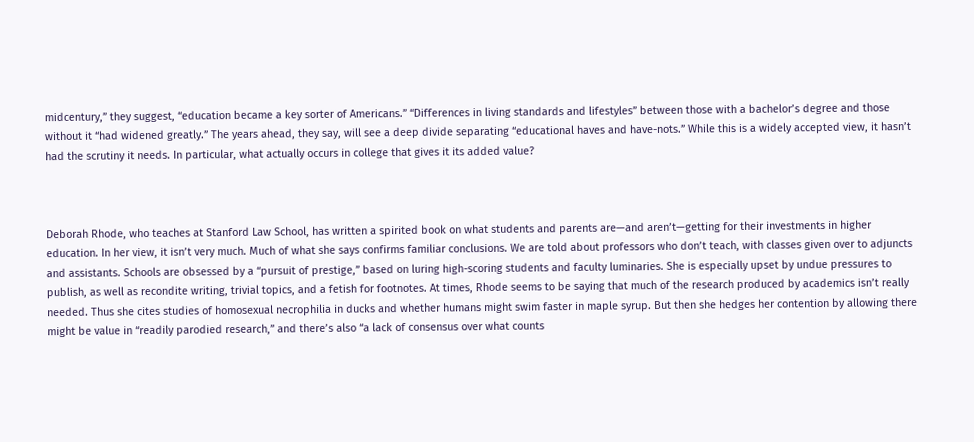midcentury,” they suggest, “education became a key sorter of Americans.” “Differences in living standards and lifestyles” between those with a bachelor’s degree and those without it “had widened greatly.” The years ahead, they say, will see a deep divide separating “educational haves and have-nots.” While this is a widely accepted view, it hasn’t had the scrutiny it needs. In particular, what actually occurs in college that gives it its added value?



Deborah Rhode, who teaches at Stanford Law School, has written a spirited book on what students and parents are—and aren’t—getting for their investments in higher education. In her view, it isn’t very much. Much of what she says confirms familiar conclusions. We are told about professors who don’t teach, with classes given over to adjuncts and assistants. Schools are obsessed by a “pursuit of prestige,” based on luring high-scoring students and faculty luminaries. She is especially upset by undue pressures to publish, as well as recondite writing, trivial topics, and a fetish for footnotes. At times, Rhode seems to be saying that much of the research produced by academics isn’t really needed. Thus she cites studies of homosexual necrophilia in ducks and whether humans might swim faster in maple syrup. But then she hedges her contention by allowing there might be value in “readily parodied research,” and there’s also “a lack of consensus over what counts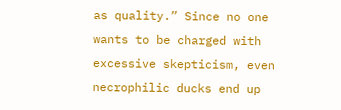as quality.” Since no one wants to be charged with excessive skepticism, even necrophilic ducks end up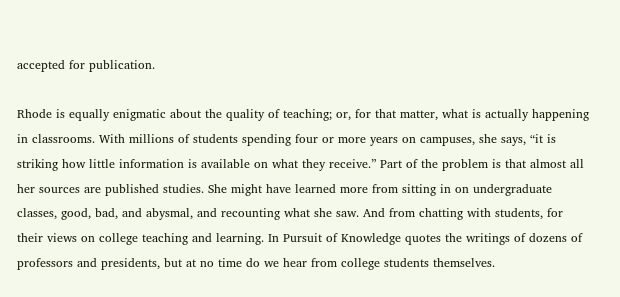accepted for publication.

Rhode is equally enigmatic about the quality of teaching; or, for that matter, what is actually happening in classrooms. With millions of students spending four or more years on campuses, she says, “it is striking how little information is available on what they receive.” Part of the problem is that almost all her sources are published studies. She might have learned more from sitting in on undergraduate classes, good, bad, and abysmal, and recounting what she saw. And from chatting with students, for their views on college teaching and learning. In Pursuit of Knowledge quotes the writings of dozens of professors and presidents, but at no time do we hear from college students themselves.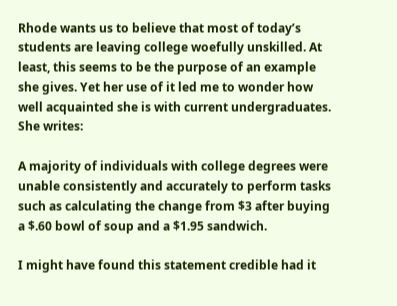Rhode wants us to believe that most of today’s students are leaving college woefully unskilled. At least, this seems to be the purpose of an example she gives. Yet her use of it led me to wonder how well acquainted she is with current undergraduates. She writes:

A majority of individuals with college degrees were unable consistently and accurately to perform tasks such as calculating the change from $3 after buying a $.60 bowl of soup and a $1.95 sandwich.

I might have found this statement credible had it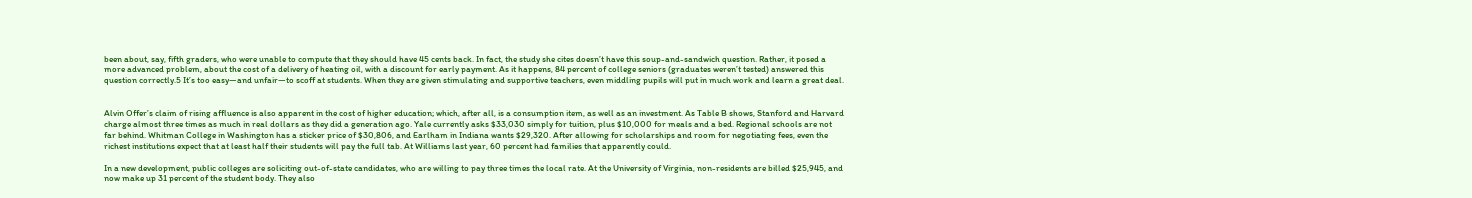been about, say, fifth graders, who were unable to compute that they should have 45 cents back. In fact, the study she cites doesn’t have this soup-and-sandwich question. Rather, it posed a more advanced problem, about the cost of a delivery of heating oil, with a discount for early payment. As it happens, 84 percent of college seniors (graduates weren’t tested) answered this question correctly.5 It’s too easy—and unfair—to scoff at students. When they are given stimulating and supportive teachers, even middling pupils will put in much work and learn a great deal.


Alvin Offer’s claim of rising affluence is also apparent in the cost of higher education; which, after all, is a consumption item, as well as an investment. As Table B shows, Stanford and Harvard charge almost three times as much in real dollars as they did a generation ago. Yale currently asks $33,030 simply for tuition, plus $10,000 for meals and a bed. Regional schools are not far behind. Whitman College in Washington has a sticker price of $30,806, and Earlham in Indiana wants $29,320. After allowing for scholarships and room for negotiating fees, even the richest institutions expect that at least half their students will pay the full tab. At Williams last year, 60 percent had families that apparently could.

In a new development, public colleges are soliciting out-of-state candidates, who are willing to pay three times the local rate. At the University of Virginia, non-residents are billed $25,945, and now make up 31 percent of the student body. They also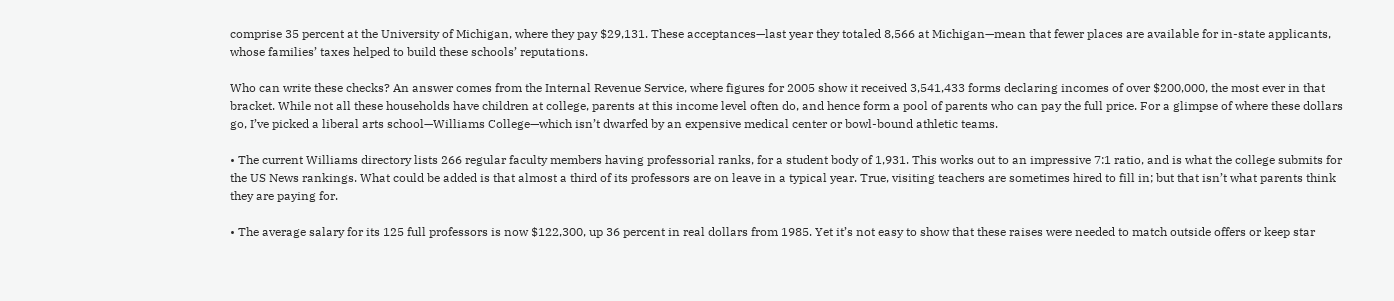comprise 35 percent at the University of Michigan, where they pay $29,131. These acceptances—last year they totaled 8,566 at Michigan—mean that fewer places are available for in-state applicants, whose families’ taxes helped to build these schools’ reputations.

Who can write these checks? An answer comes from the Internal Revenue Service, where figures for 2005 show it received 3,541,433 forms declaring incomes of over $200,000, the most ever in that bracket. While not all these households have children at college, parents at this income level often do, and hence form a pool of parents who can pay the full price. For a glimpse of where these dollars go, I’ve picked a liberal arts school—Williams College—which isn’t dwarfed by an expensive medical center or bowl-bound athletic teams.

• The current Williams directory lists 266 regular faculty members having professorial ranks, for a student body of 1,931. This works out to an impressive 7:1 ratio, and is what the college submits for the US News rankings. What could be added is that almost a third of its professors are on leave in a typical year. True, visiting teachers are sometimes hired to fill in; but that isn’t what parents think they are paying for.

• The average salary for its 125 full professors is now $122,300, up 36 percent in real dollars from 1985. Yet it’s not easy to show that these raises were needed to match outside offers or keep star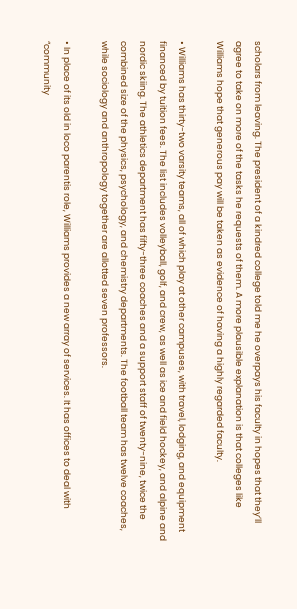scholars from leaving. The president of a kindred college told me he overpays his faculty in hopes that they’ll agree to take on more of the tasks he requests of them. A more plausible explanation is that colleges like Williams hope that generous pay will be taken as evidence of having a highly regarded faculty.

• Williams has thirty-two varsity teams, all of which play at other campuses, with travel, lodging, and equipment financed by tuition fees. The list includes volleyball, golf, and crew, as well as ice and field hockey, and alpine and nordic skiing. The athletics department has fifty-three coaches and a support staff of twenty-nine, twice the combined size of the physics, psychology, and chemistry departments. The football team has twelve coaches, while sociology and anthropology together are allotted seven professors.

• In place of its old in loco parentis role, Williams provides a new array of services. It has offices to deal with “community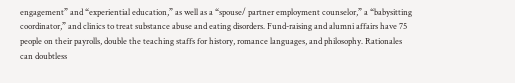engagement” and “experiential education,” as well as a “spouse/ partner employment counselor,” a “babysitting coordinator,” and clinics to treat substance abuse and eating disorders. Fund-raising and alumni affairs have 75 people on their payrolls, double the teaching staffs for history, romance languages, and philosophy. Rationales can doubtless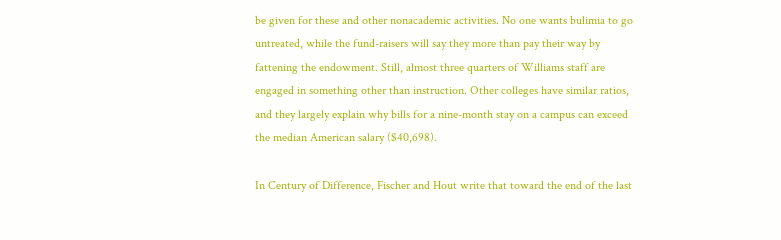be given for these and other nonacademic activities. No one wants bulimia to go untreated, while the fund-raisers will say they more than pay their way by fattening the endowment. Still, almost three quarters of Williams staff are engaged in something other than instruction. Other colleges have similar ratios, and they largely explain why bills for a nine-month stay on a campus can exceed the median American salary ($40,698).

In Century of Difference, Fischer and Hout write that toward the end of the last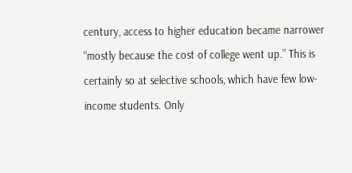century, access to higher education became narrower “mostly because the cost of college went up.” This is certainly so at selective schools, which have few low-income students. Only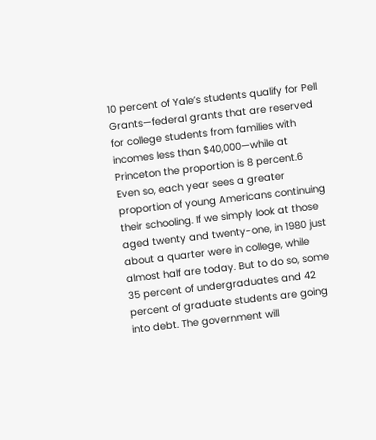10 percent of Yale’s students qualify for Pell Grants—federal grants that are reserved for college students from families with incomes less than $40,000—while at Princeton the proportion is 8 percent.6 Even so, each year sees a greater proportion of young Americans continuing their schooling. If we simply look at those aged twenty and twenty-one, in 1980 just about a quarter were in college, while almost half are today. But to do so, some 35 percent of undergraduates and 42 percent of graduate students are going into debt. The government will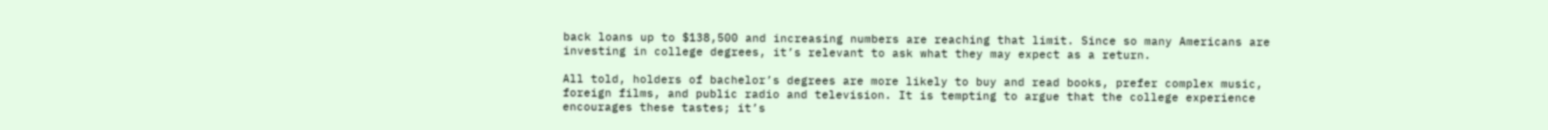back loans up to $138,500 and increasing numbers are reaching that limit. Since so many Americans are investing in college degrees, it’s relevant to ask what they may expect as a return.

All told, holders of bachelor’s degrees are more likely to buy and read books, prefer complex music, foreign films, and public radio and television. It is tempting to argue that the college experience encourages these tastes; it’s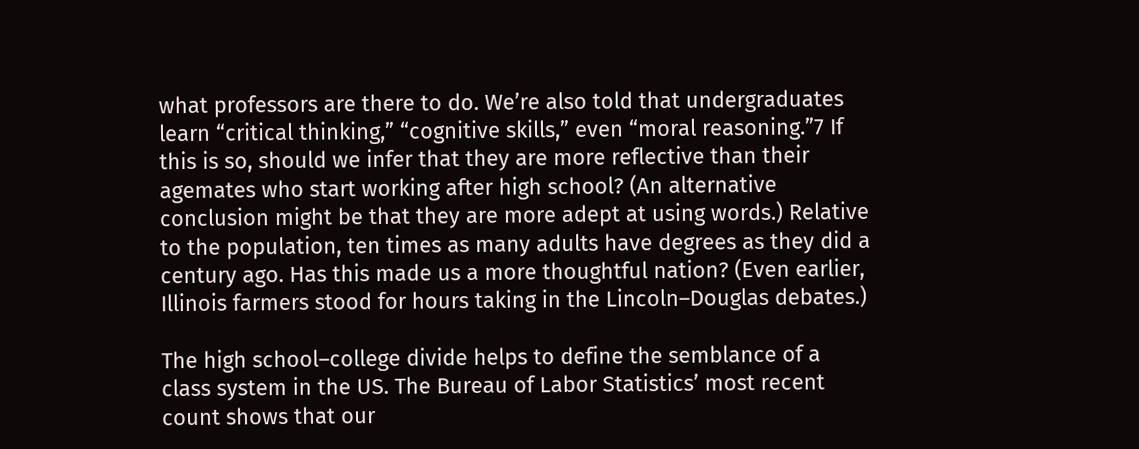what professors are there to do. We’re also told that undergraduates learn “critical thinking,” “cognitive skills,” even “moral reasoning.”7 If this is so, should we infer that they are more reflective than their agemates who start working after high school? (An alternative conclusion might be that they are more adept at using words.) Relative to the population, ten times as many adults have degrees as they did a century ago. Has this made us a more thoughtful nation? (Even earlier, Illinois farmers stood for hours taking in the Lincoln–Douglas debates.)

The high school–college divide helps to define the semblance of a class system in the US. The Bureau of Labor Statistics’ most recent count shows that our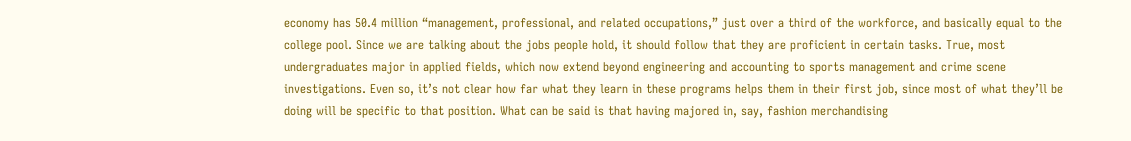economy has 50.4 million “management, professional, and related occupations,” just over a third of the workforce, and basically equal to the college pool. Since we are talking about the jobs people hold, it should follow that they are proficient in certain tasks. True, most undergraduates major in applied fields, which now extend beyond engineering and accounting to sports management and crime scene investigations. Even so, it’s not clear how far what they learn in these programs helps them in their first job, since most of what they’ll be doing will be specific to that position. What can be said is that having majored in, say, fashion merchandising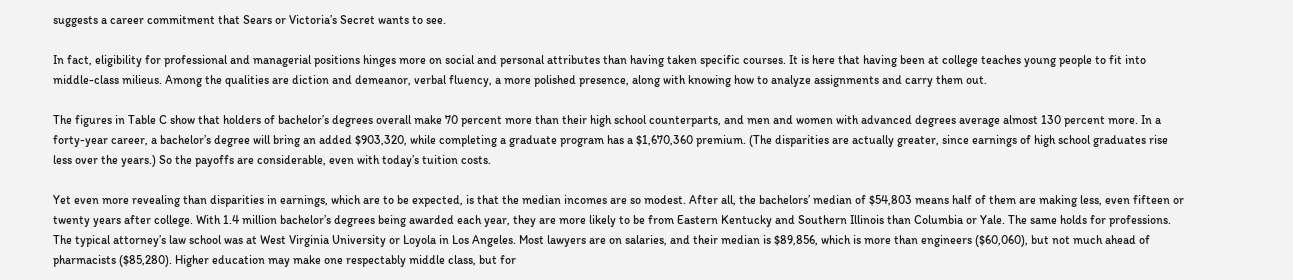suggests a career commitment that Sears or Victoria’s Secret wants to see.

In fact, eligibility for professional and managerial positions hinges more on social and personal attributes than having taken specific courses. It is here that having been at college teaches young people to fit into middle-class milieus. Among the qualities are diction and demeanor, verbal fluency, a more polished presence, along with knowing how to analyze assignments and carry them out.

The figures in Table C show that holders of bachelor’s degrees overall make 70 percent more than their high school counterparts, and men and women with advanced degrees average almost 130 percent more. In a forty-year career, a bachelor’s degree will bring an added $903,320, while completing a graduate program has a $1,670,360 premium. (The disparities are actually greater, since earnings of high school graduates rise less over the years.) So the payoffs are considerable, even with today’s tuition costs.

Yet even more revealing than disparities in earnings, which are to be expected, is that the median incomes are so modest. After all, the bachelors’ median of $54,803 means half of them are making less, even fifteen or twenty years after college. With 1.4 million bachelor’s degrees being awarded each year, they are more likely to be from Eastern Kentucky and Southern Illinois than Columbia or Yale. The same holds for professions. The typical attorney’s law school was at West Virginia University or Loyola in Los Angeles. Most lawyers are on salaries, and their median is $89,856, which is more than engineers ($60,060), but not much ahead of pharmacists ($85,280). Higher education may make one respectably middle class, but for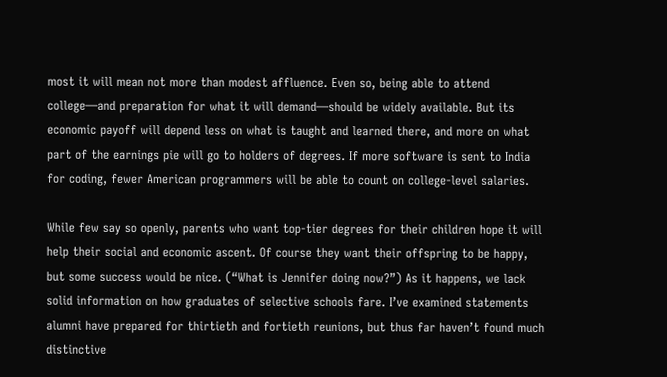most it will mean not more than modest affluence. Even so, being able to attend college—and preparation for what it will demand—should be widely available. But its economic payoff will depend less on what is taught and learned there, and more on what part of the earnings pie will go to holders of degrees. If more software is sent to India for coding, fewer American programmers will be able to count on college-level salaries.

While few say so openly, parents who want top-tier degrees for their children hope it will help their social and economic ascent. Of course they want their offspring to be happy, but some success would be nice. (“What is Jennifer doing now?”) As it happens, we lack solid information on how graduates of selective schools fare. I’ve examined statements alumni have prepared for thirtieth and fortieth reunions, but thus far haven’t found much distinctive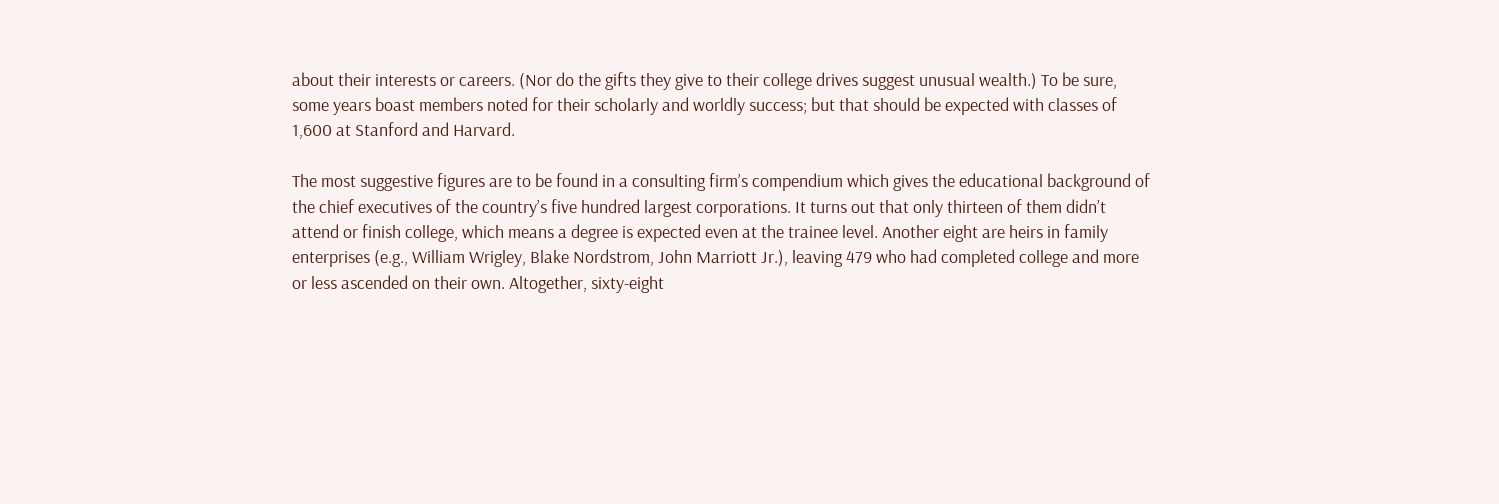about their interests or careers. (Nor do the gifts they give to their college drives suggest unusual wealth.) To be sure, some years boast members noted for their scholarly and worldly success; but that should be expected with classes of 1,600 at Stanford and Harvard.

The most suggestive figures are to be found in a consulting firm’s compendium which gives the educational background of the chief executives of the country’s five hundred largest corporations. It turns out that only thirteen of them didn’t attend or finish college, which means a degree is expected even at the trainee level. Another eight are heirs in family enterprises (e.g., William Wrigley, Blake Nordstrom, John Marriott Jr.), leaving 479 who had completed college and more or less ascended on their own. Altogether, sixty-eight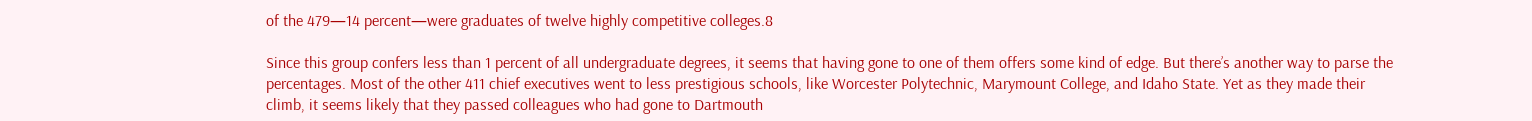of the 479—14 percent—were graduates of twelve highly competitive colleges.8

Since this group confers less than 1 percent of all undergraduate degrees, it seems that having gone to one of them offers some kind of edge. But there’s another way to parse the percentages. Most of the other 411 chief executives went to less prestigious schools, like Worcester Polytechnic, Marymount College, and Idaho State. Yet as they made their climb, it seems likely that they passed colleagues who had gone to Dartmouth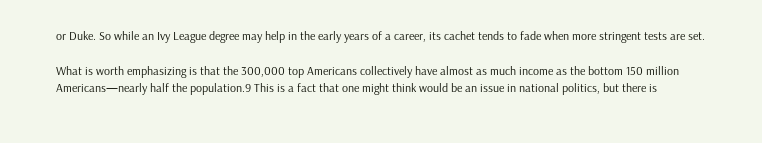or Duke. So while an Ivy League degree may help in the early years of a career, its cachet tends to fade when more stringent tests are set.

What is worth emphasizing is that the 300,000 top Americans collectively have almost as much income as the bottom 150 million Americans—nearly half the population.9 This is a fact that one might think would be an issue in national politics, but there is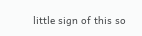little sign of this so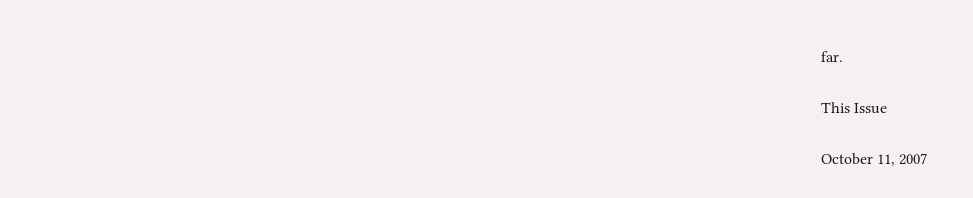far.

This Issue

October 11, 2007